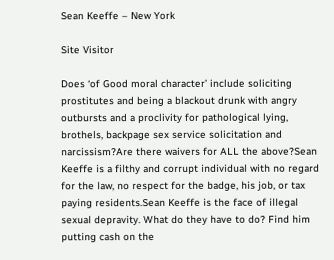Sean Keeffe – New York

Site Visitor

Does ‘of Good moral character’ include soliciting prostitutes and being a blackout drunk with angry outbursts and a proclivity for pathological lying, brothels, backpage sex service solicitation and narcissism?Are there waivers for ALL the above?Sean Keeffe is a filthy and corrupt individual with no regard for the law, no respect for the badge, his job, or tax paying residents.Sean Keeffe is the face of illegal sexual depravity. What do they have to do? Find him putting cash on the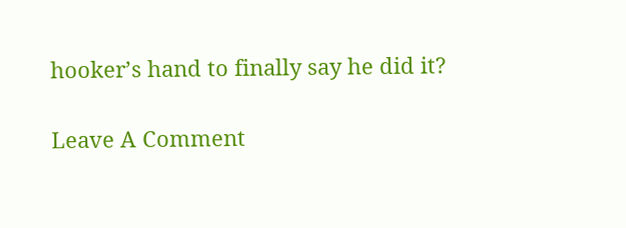hooker’s hand to finally say he did it?

Leave A Comment